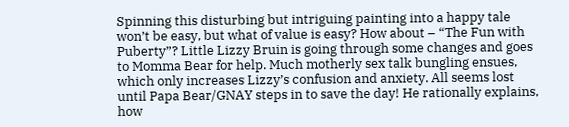Spinning this disturbing but intriguing painting into a happy tale won’t be easy, but what of value is easy? How about – “The Fun with Puberty”? Little Lizzy Bruin is going through some changes and goes to Momma Bear for help. Much motherly sex talk bungling ensues, which only increases Lizzy’s confusion and anxiety. All seems lost until Papa Bear/GNAY steps in to save the day! He rationally explains, how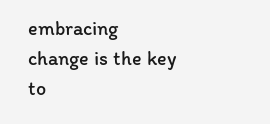embracing change is the key to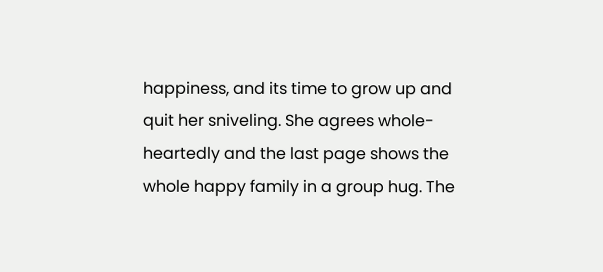happiness, and its time to grow up and quit her sniveling. She agrees whole-heartedly and the last page shows the whole happy family in a group hug. The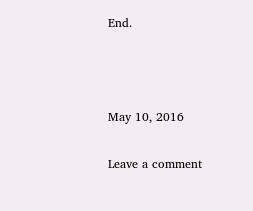End.



May 10, 2016

Leave a comment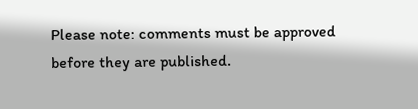Please note: comments must be approved before they are published.